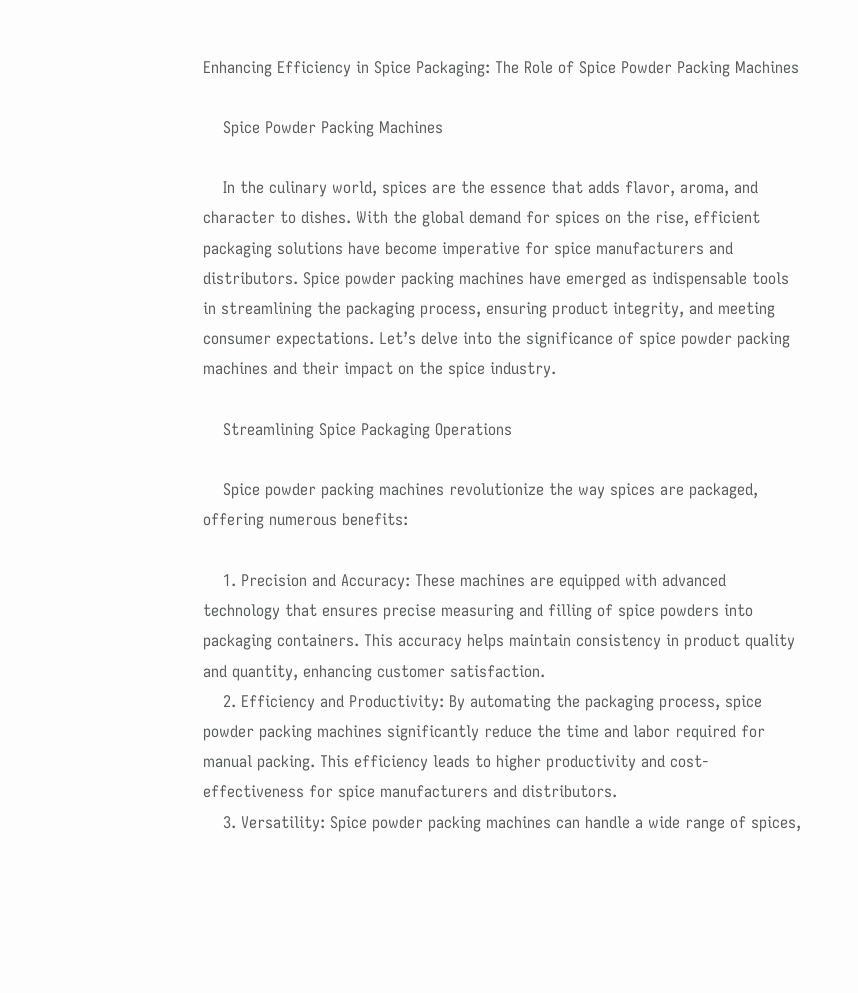Enhancing Efficiency in Spice Packaging: The Role of Spice Powder Packing Machines

    Spice Powder Packing Machines

    In the culinary world, spices are the essence that adds flavor, aroma, and character to dishes. With the global demand for spices on the rise, efficient packaging solutions have become imperative for spice manufacturers and distributors. Spice powder packing machines have emerged as indispensable tools in streamlining the packaging process, ensuring product integrity, and meeting consumer expectations. Let’s delve into the significance of spice powder packing machines and their impact on the spice industry.

    Streamlining Spice Packaging Operations

    Spice powder packing machines revolutionize the way spices are packaged, offering numerous benefits:

    1. Precision and Accuracy: These machines are equipped with advanced technology that ensures precise measuring and filling of spice powders into packaging containers. This accuracy helps maintain consistency in product quality and quantity, enhancing customer satisfaction.
    2. Efficiency and Productivity: By automating the packaging process, spice powder packing machines significantly reduce the time and labor required for manual packing. This efficiency leads to higher productivity and cost-effectiveness for spice manufacturers and distributors.
    3. Versatility: Spice powder packing machines can handle a wide range of spices,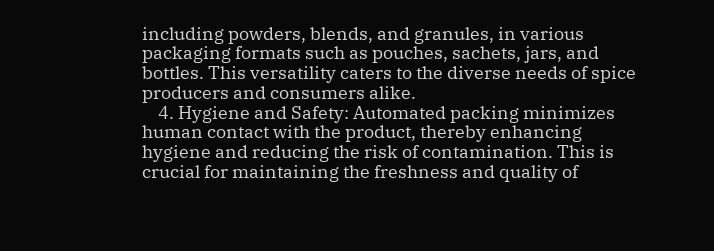including powders, blends, and granules, in various packaging formats such as pouches, sachets, jars, and bottles. This versatility caters to the diverse needs of spice producers and consumers alike.
    4. Hygiene and Safety: Automated packing minimizes human contact with the product, thereby enhancing hygiene and reducing the risk of contamination. This is crucial for maintaining the freshness and quality of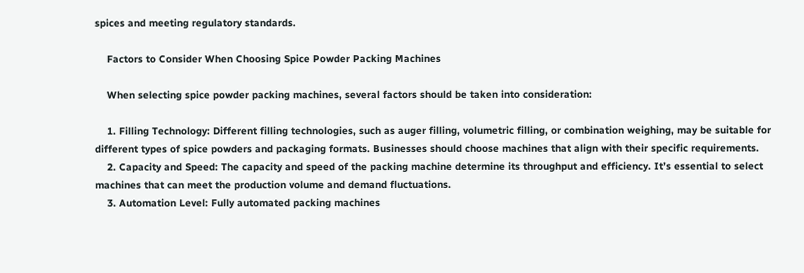spices and meeting regulatory standards.

    Factors to Consider When Choosing Spice Powder Packing Machines

    When selecting spice powder packing machines, several factors should be taken into consideration:

    1. Filling Technology: Different filling technologies, such as auger filling, volumetric filling, or combination weighing, may be suitable for different types of spice powders and packaging formats. Businesses should choose machines that align with their specific requirements.
    2. Capacity and Speed: The capacity and speed of the packing machine determine its throughput and efficiency. It’s essential to select machines that can meet the production volume and demand fluctuations.
    3. Automation Level: Fully automated packing machines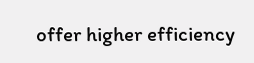offer higher efficiency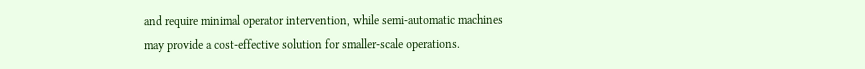and require minimal operator intervention, while semi-automatic machines may provide a cost-effective solution for smaller-scale operations.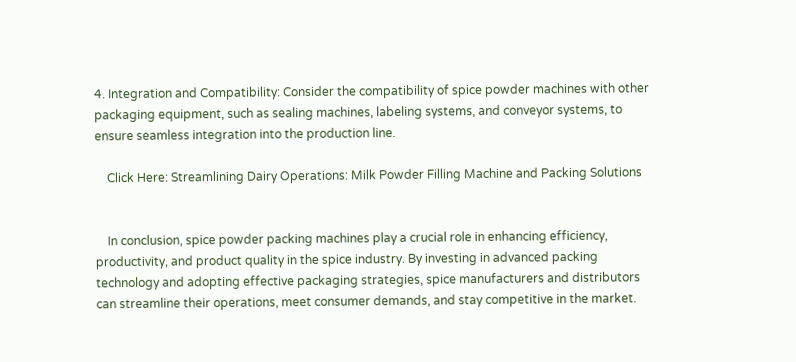4. Integration and Compatibility: Consider the compatibility of spice powder machines with other packaging equipment, such as sealing machines, labeling systems, and conveyor systems, to ensure seamless integration into the production line.

    Click Here: Streamlining Dairy Operations: Milk Powder Filling Machine and Packing Solutions


    In conclusion, spice powder packing machines play a crucial role in enhancing efficiency, productivity, and product quality in the spice industry. By investing in advanced packing technology and adopting effective packaging strategies, spice manufacturers and distributors can streamline their operations, meet consumer demands, and stay competitive in the market.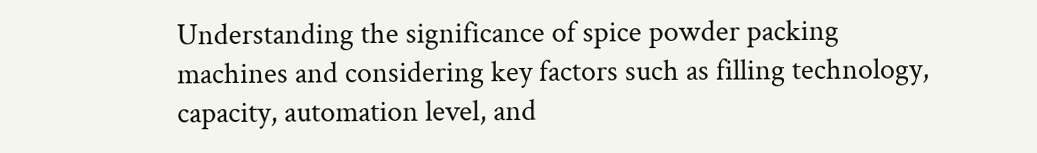Understanding the significance of spice powder packing machines and considering key factors such as filling technology, capacity, automation level, and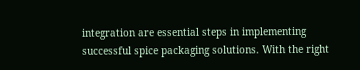integration are essential steps in implementing successful spice packaging solutions. With the right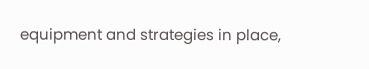equipment and strategies in place,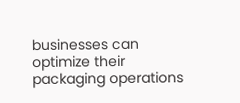businesses can optimize their packaging operations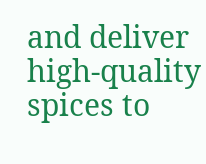and deliver high-quality spices to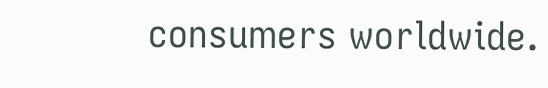consumers worldwide.